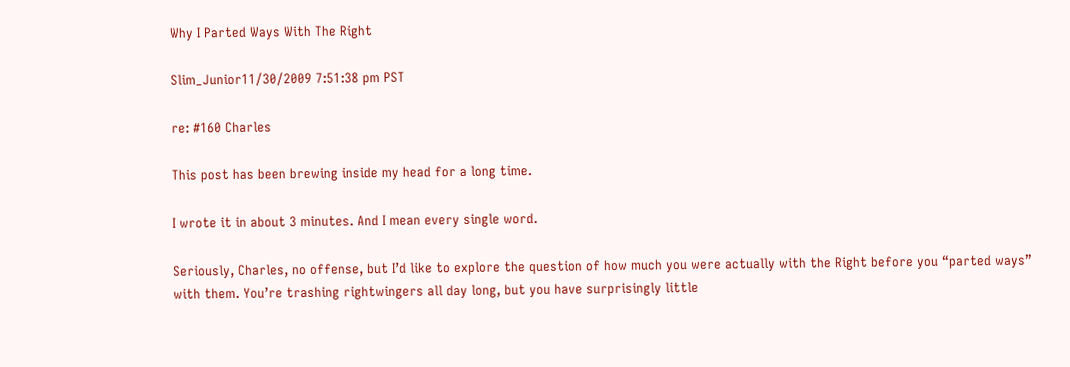Why I Parted Ways With The Right

Slim_Junior11/30/2009 7:51:38 pm PST

re: #160 Charles

This post has been brewing inside my head for a long time.

I wrote it in about 3 minutes. And I mean every single word.

Seriously, Charles, no offense, but I’d like to explore the question of how much you were actually with the Right before you “parted ways” with them. You’re trashing rightwingers all day long, but you have surprisingly little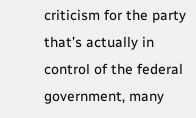criticism for the party that’s actually in control of the federal government, many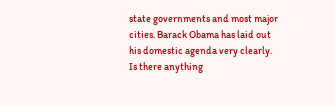state governments and most major cities. Barack Obama has laid out his domestic agenda very clearly. Is there anything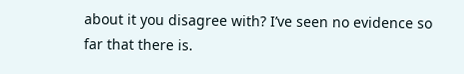about it you disagree with? I’ve seen no evidence so far that there is.